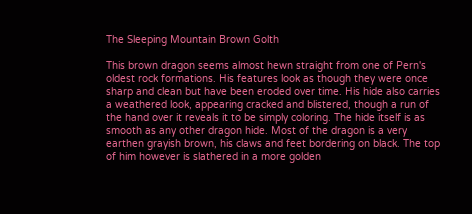The Sleeping Mountain Brown Golth

This brown dragon seems almost hewn straight from one of Pern's oldest rock formations. His features look as though they were once sharp and clean but have been eroded over time. His hide also carries a weathered look, appearing cracked and blistered, though a run of the hand over it reveals it to be simply coloring. The hide itself is as smooth as any other dragon hide. Most of the dragon is a very earthen grayish brown, his claws and feet bordering on black. The top of him however is slathered in a more golden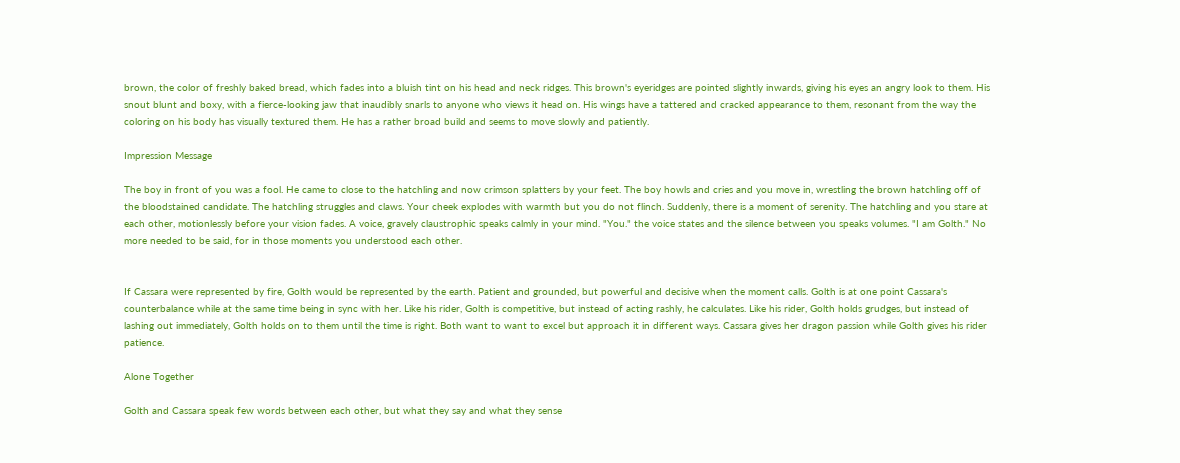brown, the color of freshly baked bread, which fades into a bluish tint on his head and neck ridges. This brown's eyeridges are pointed slightly inwards, giving his eyes an angry look to them. His snout blunt and boxy, with a fierce-looking jaw that inaudibly snarls to anyone who views it head on. His wings have a tattered and cracked appearance to them, resonant from the way the coloring on his body has visually textured them. He has a rather broad build and seems to move slowly and patiently.

Impression Message

The boy in front of you was a fool. He came to close to the hatchling and now crimson splatters by your feet. The boy howls and cries and you move in, wrestling the brown hatchling off of the bloodstained candidate. The hatchling struggles and claws. Your cheek explodes with warmth but you do not flinch. Suddenly, there is a moment of serenity. The hatchling and you stare at each other, motionlessly before your vision fades. A voice, gravely claustrophic speaks calmly in your mind. "You." the voice states and the silence between you speaks volumes. "I am Golth." No more needed to be said, for in those moments you understood each other.


If Cassara were represented by fire, Golth would be represented by the earth. Patient and grounded, but powerful and decisive when the moment calls. Golth is at one point Cassara's counterbalance while at the same time being in sync with her. Like his rider, Golth is competitive, but instead of acting rashly, he calculates. Like his rider, Golth holds grudges, but instead of lashing out immediately, Golth holds on to them until the time is right. Both want to want to excel but approach it in different ways. Cassara gives her dragon passion while Golth gives his rider patience.

Alone Together

Golth and Cassara speak few words between each other, but what they say and what they sense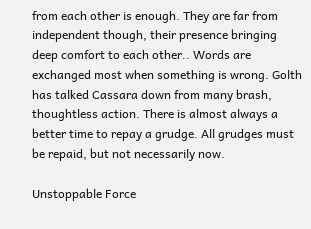from each other is enough. They are far from independent though, their presence bringing deep comfort to each other.. Words are exchanged most when something is wrong. Golth has talked Cassara down from many brash, thoughtless action. There is almost always a better time to repay a grudge. All grudges must be repaid, but not necessarily now.

Unstoppable Force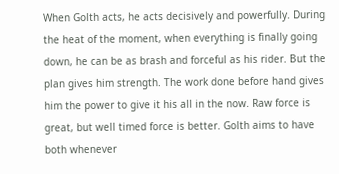When Golth acts, he acts decisively and powerfully. During the heat of the moment, when everything is finally going down, he can be as brash and forceful as his rider. But the plan gives him strength. The work done before hand gives him the power to give it his all in the now. Raw force is great, but well timed force is better. Golth aims to have both whenever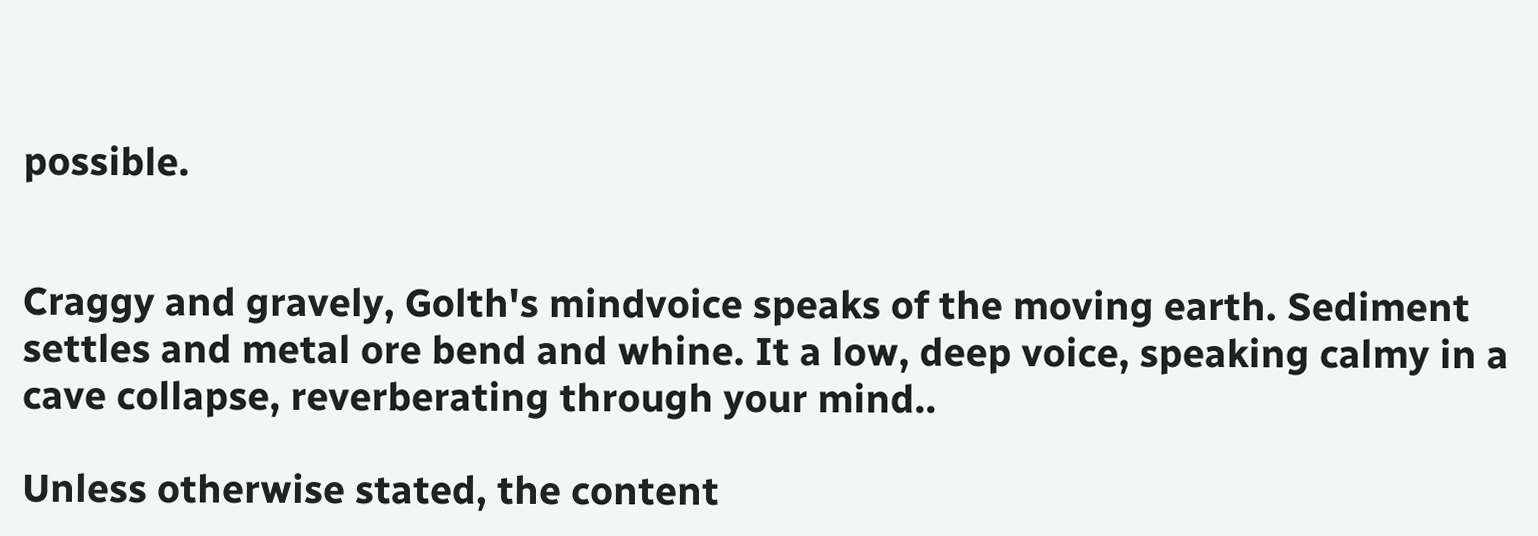possible.


Craggy and gravely, Golth's mindvoice speaks of the moving earth. Sediment settles and metal ore bend and whine. It a low, deep voice, speaking calmy in a cave collapse, reverberating through your mind..

Unless otherwise stated, the content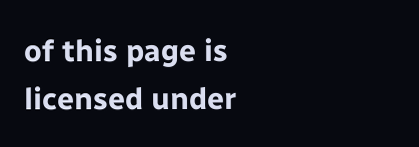of this page is licensed under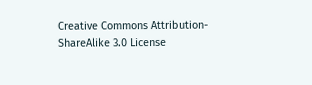Creative Commons Attribution-ShareAlike 3.0 License